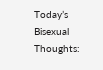Today’s Bisexual Thoughts: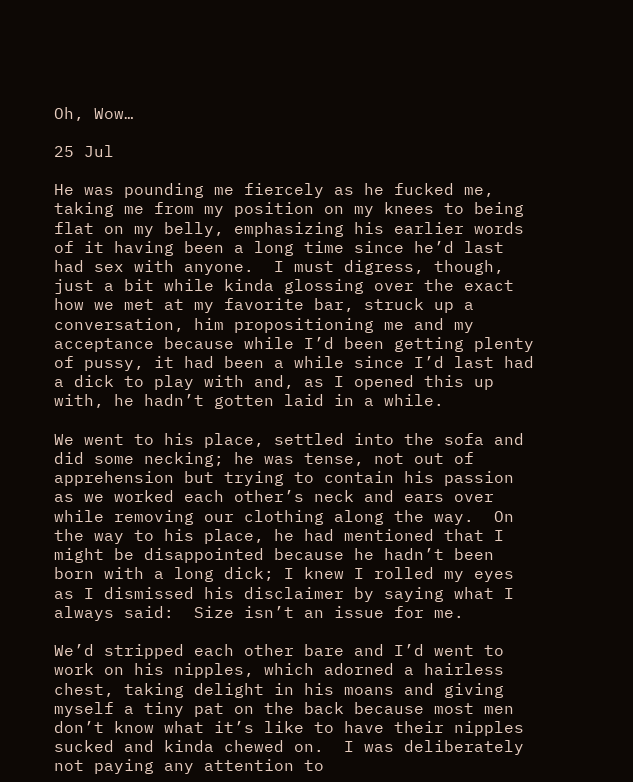Oh, Wow…

25 Jul

He was pounding me fiercely as he fucked me, taking me from my position on my knees to being flat on my belly, emphasizing his earlier words of it having been a long time since he’d last had sex with anyone.  I must digress, though, just a bit while kinda glossing over the exact how we met at my favorite bar, struck up a conversation, him propositioning me and my acceptance because while I’d been getting plenty of pussy, it had been a while since I’d last had a dick to play with and, as I opened this up with, he hadn’t gotten laid in a while.

We went to his place, settled into the sofa and did some necking; he was tense, not out of apprehension but trying to contain his passion as we worked each other’s neck and ears over while removing our clothing along the way.  On the way to his place, he had mentioned that I might be disappointed because he hadn’t been born with a long dick; I knew I rolled my eyes as I dismissed his disclaimer by saying what I always said:  Size isn’t an issue for me.

We’d stripped each other bare and I’d went to work on his nipples, which adorned a hairless chest, taking delight in his moans and giving myself a tiny pat on the back because most men don’t know what it’s like to have their nipples sucked and kinda chewed on.  I was deliberately not paying any attention to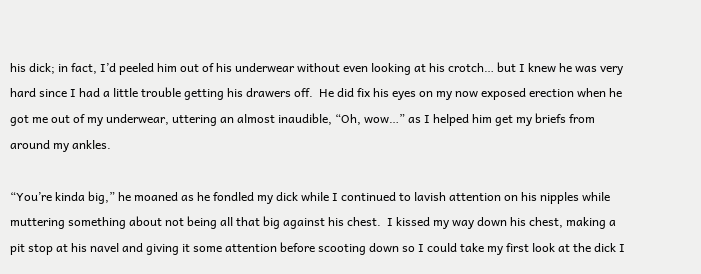his dick; in fact, I’d peeled him out of his underwear without even looking at his crotch… but I knew he was very hard since I had a little trouble getting his drawers off.  He did fix his eyes on my now exposed erection when he got me out of my underwear, uttering an almost inaudible, “Oh, wow…” as I helped him get my briefs from around my ankles.

“You’re kinda big,” he moaned as he fondled my dick while I continued to lavish attention on his nipples while muttering something about not being all that big against his chest.  I kissed my way down his chest, making a pit stop at his navel and giving it some attention before scooting down so I could take my first look at the dick I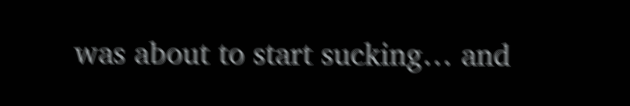was about to start sucking… and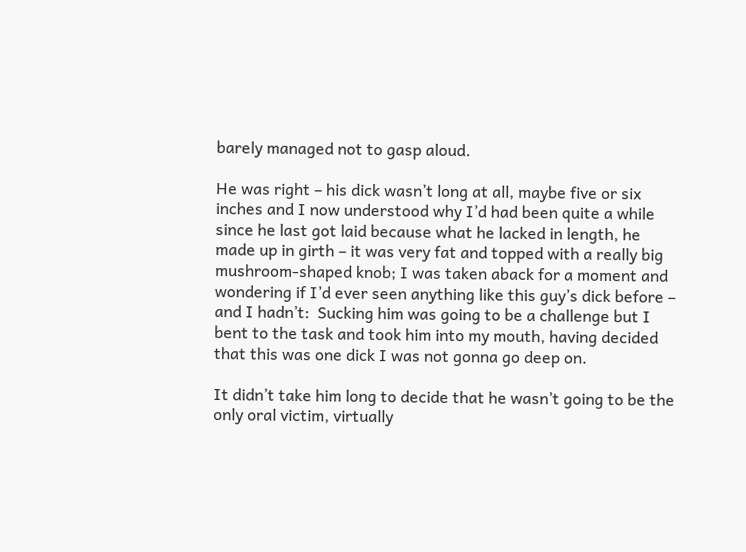barely managed not to gasp aloud.

He was right – his dick wasn’t long at all, maybe five or six inches and I now understood why I’d had been quite a while since he last got laid because what he lacked in length, he made up in girth – it was very fat and topped with a really big mushroom-shaped knob; I was taken aback for a moment and wondering if I’d ever seen anything like this guy’s dick before – and I hadn’t:  Sucking him was going to be a challenge but I bent to the task and took him into my mouth, having decided that this was one dick I was not gonna go deep on.

It didn’t take him long to decide that he wasn’t going to be the only oral victim, virtually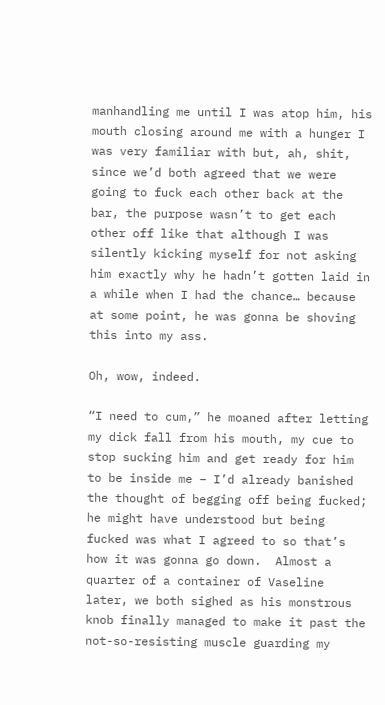manhandling me until I was atop him, his mouth closing around me with a hunger I was very familiar with but, ah, shit, since we’d both agreed that we were going to fuck each other back at the bar, the purpose wasn’t to get each other off like that although I was silently kicking myself for not asking him exactly why he hadn’t gotten laid in a while when I had the chance… because at some point, he was gonna be shoving this into my ass.

Oh, wow, indeed.

“I need to cum,” he moaned after letting my dick fall from his mouth, my cue to stop sucking him and get ready for him to be inside me – I’d already banished the thought of begging off being fucked; he might have understood but being fucked was what I agreed to so that’s how it was gonna go down.  Almost a quarter of a container of Vaseline later, we both sighed as his monstrous knob finally managed to make it past the not-so-resisting muscle guarding my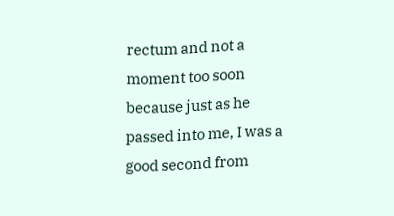rectum and not a moment too soon because just as he passed into me, I was a good second from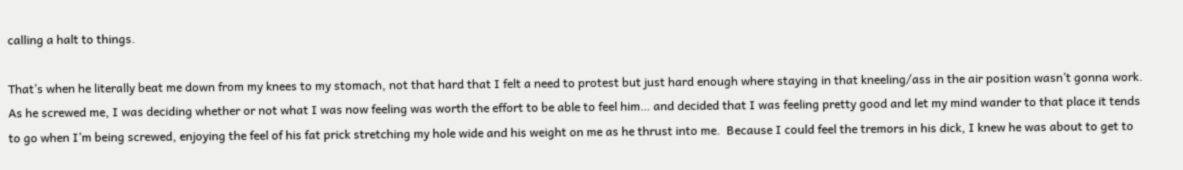calling a halt to things.

That’s when he literally beat me down from my knees to my stomach, not that hard that I felt a need to protest but just hard enough where staying in that kneeling/ass in the air position wasn’t gonna work.  As he screwed me, I was deciding whether or not what I was now feeling was worth the effort to be able to feel him… and decided that I was feeling pretty good and let my mind wander to that place it tends to go when I’m being screwed, enjoying the feel of his fat prick stretching my hole wide and his weight on me as he thrust into me.  Because I could feel the tremors in his dick, I knew he was about to get to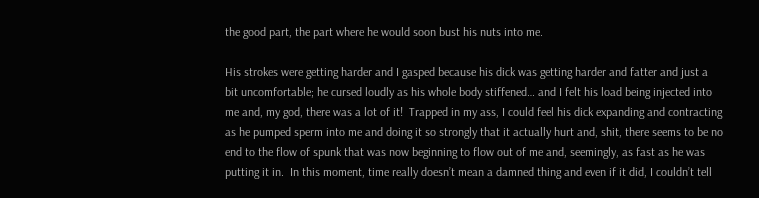the good part, the part where he would soon bust his nuts into me.

His strokes were getting harder and I gasped because his dick was getting harder and fatter and just a bit uncomfortable; he cursed loudly as his whole body stiffened… and I felt his load being injected into me and, my god, there was a lot of it!  Trapped in my ass, I could feel his dick expanding and contracting as he pumped sperm into me and doing it so strongly that it actually hurt and, shit, there seems to be no end to the flow of spunk that was now beginning to flow out of me and, seemingly, as fast as he was putting it in.  In this moment, time really doesn’t mean a damned thing and even if it did, I couldn’t tell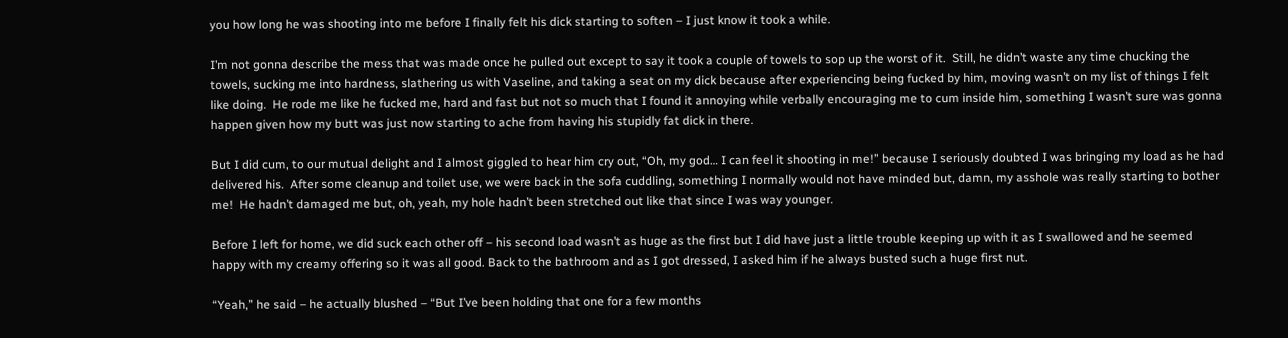you how long he was shooting into me before I finally felt his dick starting to soften – I just know it took a while.

I’m not gonna describe the mess that was made once he pulled out except to say it took a couple of towels to sop up the worst of it.  Still, he didn’t waste any time chucking the towels, sucking me into hardness, slathering us with Vaseline, and taking a seat on my dick because after experiencing being fucked by him, moving wasn’t on my list of things I felt like doing.  He rode me like he fucked me, hard and fast but not so much that I found it annoying while verbally encouraging me to cum inside him, something I wasn’t sure was gonna happen given how my butt was just now starting to ache from having his stupidly fat dick in there.

But I did cum, to our mutual delight and I almost giggled to hear him cry out, “Oh, my god… I can feel it shooting in me!” because I seriously doubted I was bringing my load as he had delivered his.  After some cleanup and toilet use, we were back in the sofa cuddling, something I normally would not have minded but, damn, my asshole was really starting to bother me!  He hadn’t damaged me but, oh, yeah, my hole hadn’t been stretched out like that since I was way younger.

Before I left for home, we did suck each other off – his second load wasn’t as huge as the first but I did have just a little trouble keeping up with it as I swallowed and he seemed happy with my creamy offering so it was all good. Back to the bathroom and as I got dressed, I asked him if he always busted such a huge first nut.

“Yeah,” he said – he actually blushed – “But I’ve been holding that one for a few months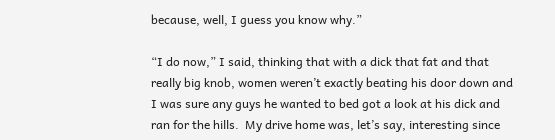because, well, I guess you know why.”

“I do now,” I said, thinking that with a dick that fat and that really big knob, women weren’t exactly beating his door down and I was sure any guys he wanted to bed got a look at his dick and ran for the hills.  My drive home was, let’s say, interesting since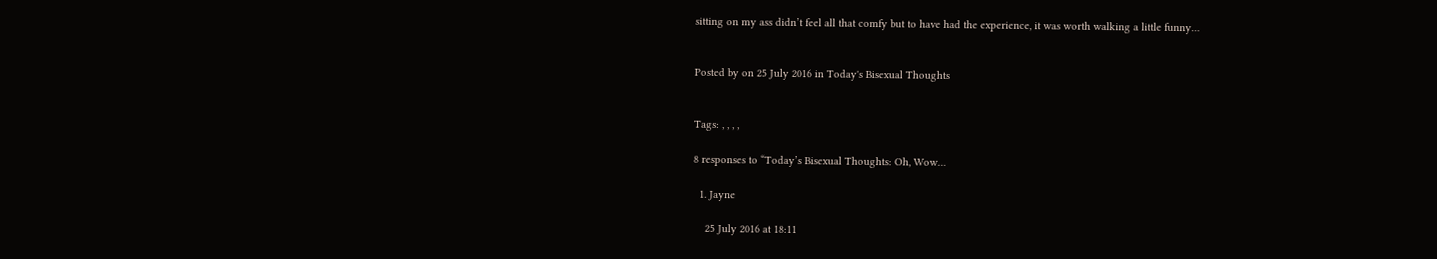sitting on my ass didn’t feel all that comfy but to have had the experience, it was worth walking a little funny…


Posted by on 25 July 2016 in Today's Bisexual Thoughts


Tags: , , , ,

8 responses to “Today’s Bisexual Thoughts: Oh, Wow…

  1. Jayne

    25 July 2016 at 18:11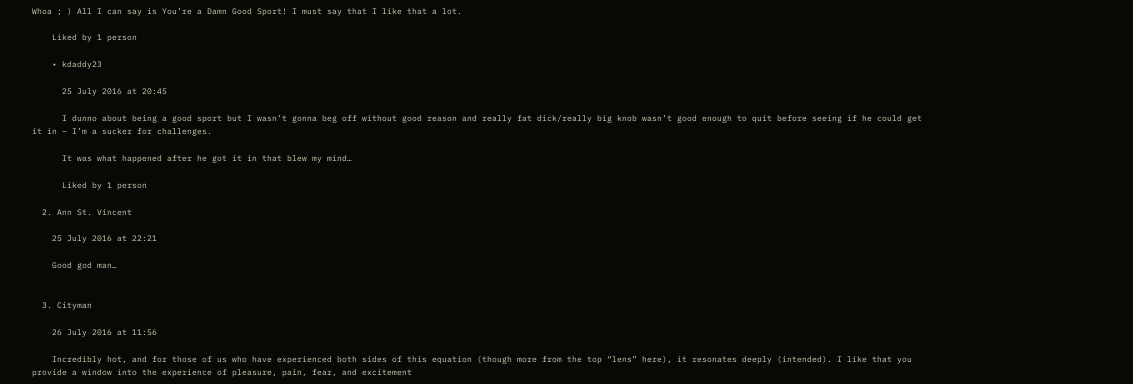Whoa ; ) All I can say is You’re a Damn Good Sport! I must say that I like that a lot.

    Liked by 1 person

    • kdaddy23

      25 July 2016 at 20:45

      I dunno about being a good sport but I wasn’t gonna beg off without good reason and really fat dick/really big knob wasn’t good enough to quit before seeing if he could get it in – I’m a sucker for challenges.

      It was what happened after he got it in that blew my mind…

      Liked by 1 person

  2. Ann St. Vincent

    25 July 2016 at 22:21

    Good god man…


  3. Cityman

    26 July 2016 at 11:56

    Incredibly hot, and for those of us who have experienced both sides of this equation (though more from the top “lens” here), it resonates deeply (intended). I like that you provide a window into the experience of pleasure, pain, fear, and excitement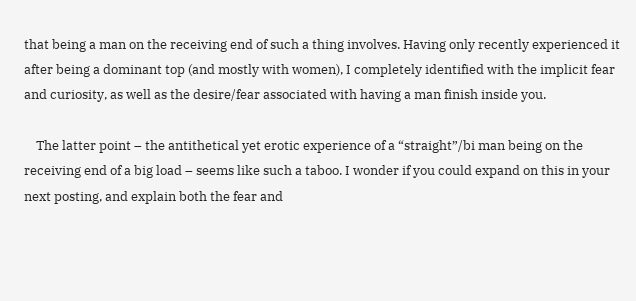that being a man on the receiving end of such a thing involves. Having only recently experienced it after being a dominant top (and mostly with women), I completely identified with the implicit fear and curiosity, as well as the desire/fear associated with having a man finish inside you.

    The latter point – the antithetical yet erotic experience of a “straight”/bi man being on the receiving end of a big load – seems like such a taboo. I wonder if you could expand on this in your next posting, and explain both the fear and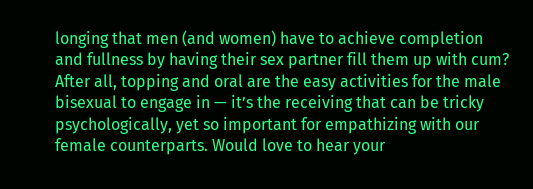longing that men (and women) have to achieve completion and fullness by having their sex partner fill them up with cum? After all, topping and oral are the easy activities for the male bisexual to engage in — it’s the receiving that can be tricky psychologically, yet so important for empathizing with our female counterparts. Would love to hear your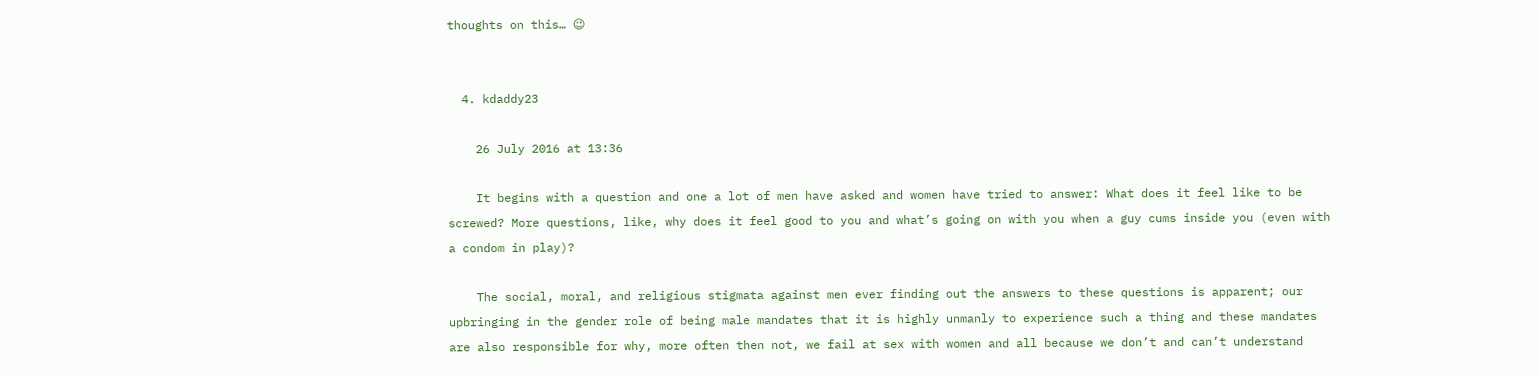thoughts on this… 😉


  4. kdaddy23

    26 July 2016 at 13:36

    It begins with a question and one a lot of men have asked and women have tried to answer: What does it feel like to be screwed? More questions, like, why does it feel good to you and what’s going on with you when a guy cums inside you (even with a condom in play)?

    The social, moral, and religious stigmata against men ever finding out the answers to these questions is apparent; our upbringing in the gender role of being male mandates that it is highly unmanly to experience such a thing and these mandates are also responsible for why, more often then not, we fail at sex with women and all because we don’t and can’t understand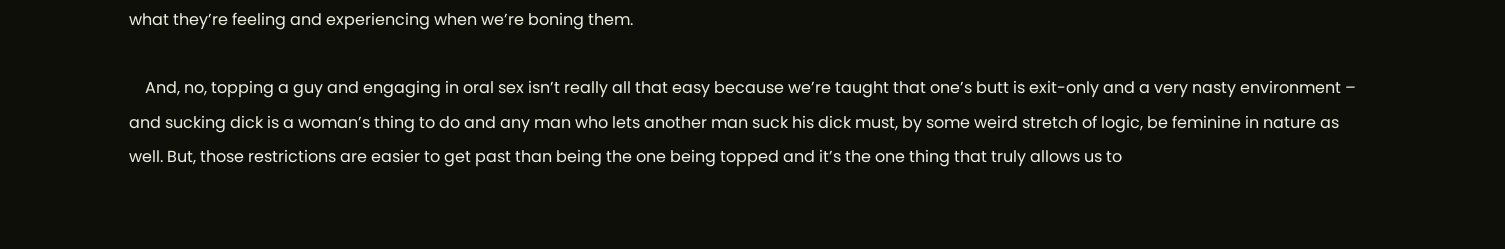what they’re feeling and experiencing when we’re boning them.

    And, no, topping a guy and engaging in oral sex isn’t really all that easy because we’re taught that one’s butt is exit-only and a very nasty environment – and sucking dick is a woman’s thing to do and any man who lets another man suck his dick must, by some weird stretch of logic, be feminine in nature as well. But, those restrictions are easier to get past than being the one being topped and it’s the one thing that truly allows us to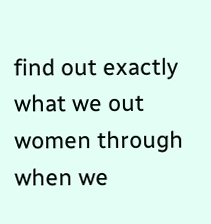find out exactly what we out women through when we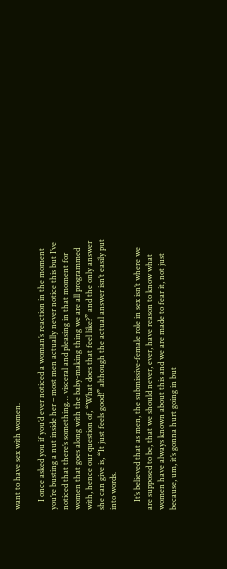want to have sex with women.

    I once asked you if you’d ever noticed a woman’s reaction in the moment you’re busting a nut inside her – most men actually never notice this but I’ve noticed that there’s something… visceral and pleasing in that moment for women that goes along with the baby-making thing we are all programmed with, hence our question of, “What does that feel like?” and the only answer she can give is, “It just feels good!” although the actual answer isn’t easily put into words.

    It’s believed that as men, the submissive-female role in sex isn’t where we are supposed to be, that we should never, ever, have reason to know what women have always known about this and we are made to fear it, not just because, um, it’s gonna hurt going in but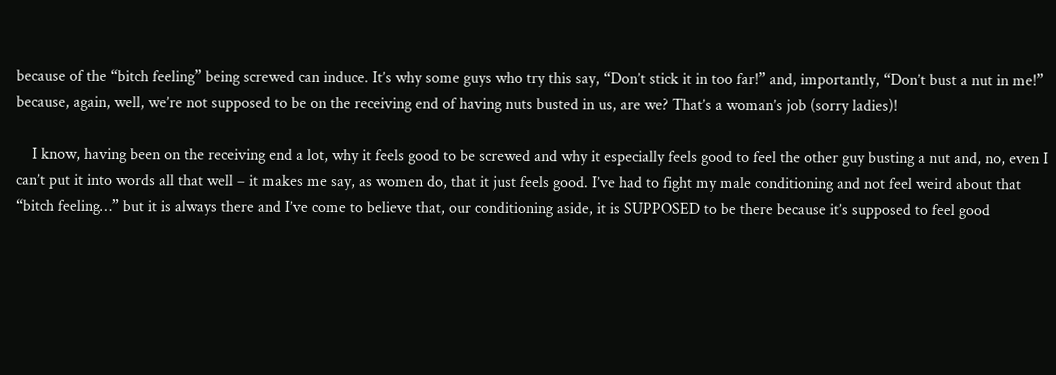because of the “bitch feeling” being screwed can induce. It’s why some guys who try this say, “Don’t stick it in too far!” and, importantly, “Don’t bust a nut in me!” because, again, well, we’re not supposed to be on the receiving end of having nuts busted in us, are we? That’s a woman’s job (sorry ladies)!

    I know, having been on the receiving end a lot, why it feels good to be screwed and why it especially feels good to feel the other guy busting a nut and, no, even I can’t put it into words all that well – it makes me say, as women do, that it just feels good. I’ve had to fight my male conditioning and not feel weird about that “bitch feeling…” but it is always there and I’ve come to believe that, our conditioning aside, it is SUPPOSED to be there because it’s supposed to feel good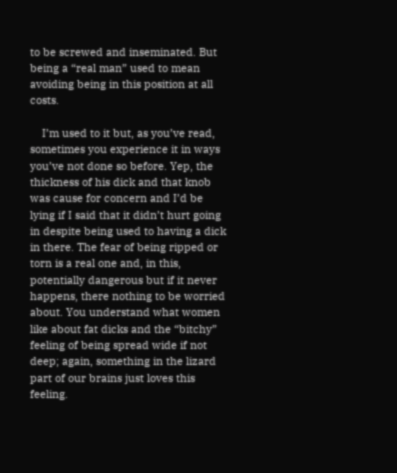to be screwed and inseminated. But being a “real man” used to mean avoiding being in this position at all costs.

    I’m used to it but, as you’ve read, sometimes you experience it in ways you’ve not done so before. Yep, the thickness of his dick and that knob was cause for concern and I’d be lying if I said that it didn’t hurt going in despite being used to having a dick in there. The fear of being ripped or torn is a real one and, in this, potentially dangerous but if it never happens, there nothing to be worried about. You understand what women like about fat dicks and the “bitchy” feeling of being spread wide if not deep; again, something in the lizard part of our brains just loves this feeling.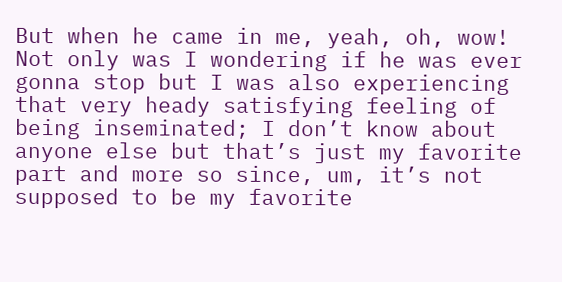But when he came in me, yeah, oh, wow! Not only was I wondering if he was ever gonna stop but I was also experiencing that very heady satisfying feeling of being inseminated; I don’t know about anyone else but that’s just my favorite part and more so since, um, it’s not supposed to be my favorite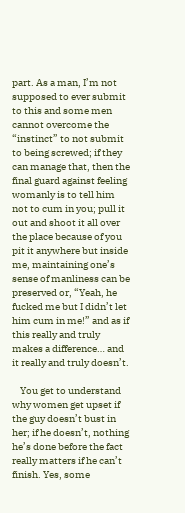part. As a man, I’m not supposed to ever submit to this and some men cannot overcome the “instinct” to not submit to being screwed; if they can manage that, then the final guard against feeling womanly is to tell him not to cum in you; pull it out and shoot it all over the place because of you pit it anywhere but inside me, maintaining one’s sense of manliness can be preserved or, “Yeah, he fucked me but I didn’t let him cum in me!” and as if this really and truly makes a difference… and it really and truly doesn’t.

    You get to understand why women get upset if the guy doesn’t bust in her; if he doesn’t, nothing he’s done before the fact really matters if he can’t finish. Yes, some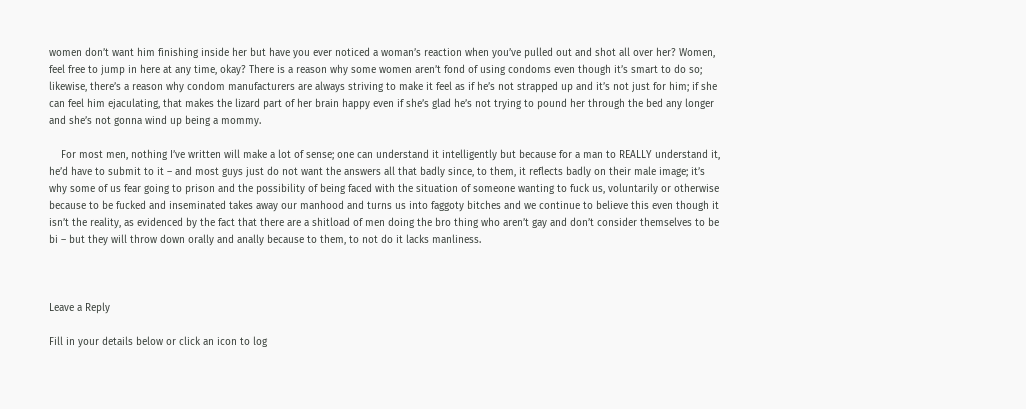women don’t want him finishing inside her but have you ever noticed a woman’s reaction when you’ve pulled out and shot all over her? Women, feel free to jump in here at any time, okay? There is a reason why some women aren’t fond of using condoms even though it’s smart to do so; likewise, there’s a reason why condom manufacturers are always striving to make it feel as if he’s not strapped up and it’s not just for him; if she can feel him ejaculating, that makes the lizard part of her brain happy even if she’s glad he’s not trying to pound her through the bed any longer and she’s not gonna wind up being a mommy.

    For most men, nothing I’ve written will make a lot of sense; one can understand it intelligently but because for a man to REALLY understand it, he’d have to submit to it – and most guys just do not want the answers all that badly since, to them, it reflects badly on their male image; it’s why some of us fear going to prison and the possibility of being faced with the situation of someone wanting to fuck us, voluntarily or otherwise because to be fucked and inseminated takes away our manhood and turns us into faggoty bitches and we continue to believe this even though it isn’t the reality, as evidenced by the fact that there are a shitload of men doing the bro thing who aren’t gay and don’t consider themselves to be bi – but they will throw down orally and anally because to them, to not do it lacks manliness.



Leave a Reply

Fill in your details below or click an icon to log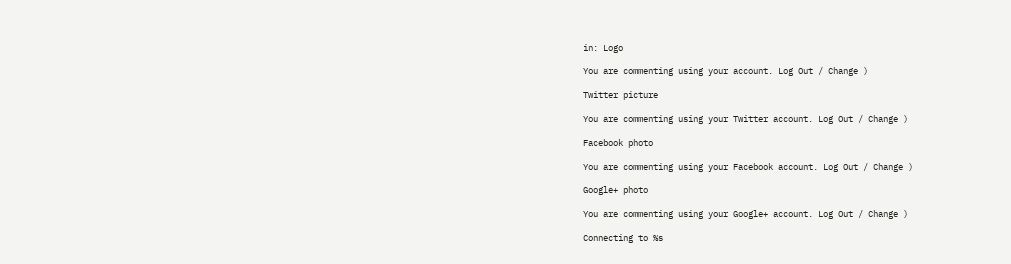in: Logo

You are commenting using your account. Log Out / Change )

Twitter picture

You are commenting using your Twitter account. Log Out / Change )

Facebook photo

You are commenting using your Facebook account. Log Out / Change )

Google+ photo

You are commenting using your Google+ account. Log Out / Change )

Connecting to %s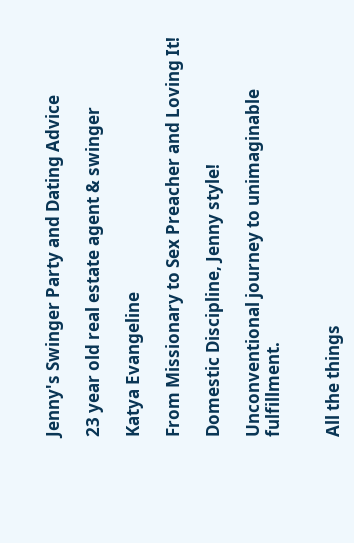Jenny's Swinger Party and Dating Advice

23 year old real estate agent & swinger

Katya Evangeline

From Missionary to Sex Preacher and Loving It!

Domestic Discipline, Jenny style!

Unconventional journey to unimaginable fulfillment.


All the things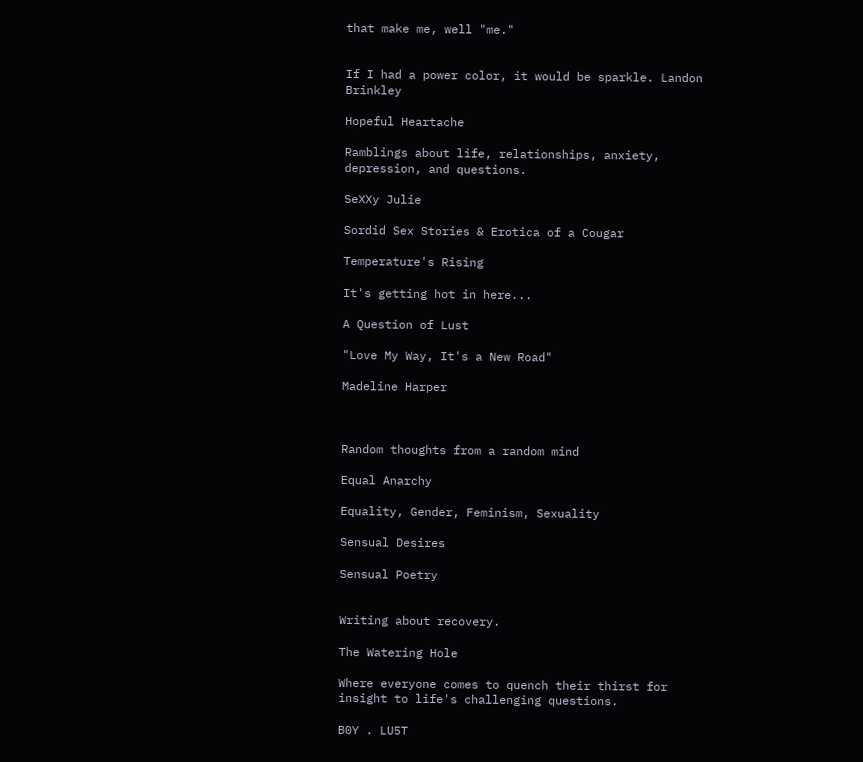that make me, well "me."


If I had a power color, it would be sparkle. Landon Brinkley

Hopeful Heartache

Ramblings about life, relationships, anxiety, depression, and questions.

SeXXy Julie

Sordid Sex Stories & Erotica of a Cougar

Temperature's Rising

It's getting hot in here...

A Question of Lust

"Love My Way, It's a New Road"

Madeline Harper



Random thoughts from a random mind

Equal Anarchy

Equality, Gender, Feminism, Sexuality

Sensual Desires

Sensual Poetry


Writing about recovery.

The Watering Hole

Where everyone comes to quench their thirst for insight to life's challenging questions.

B0Y . LU5T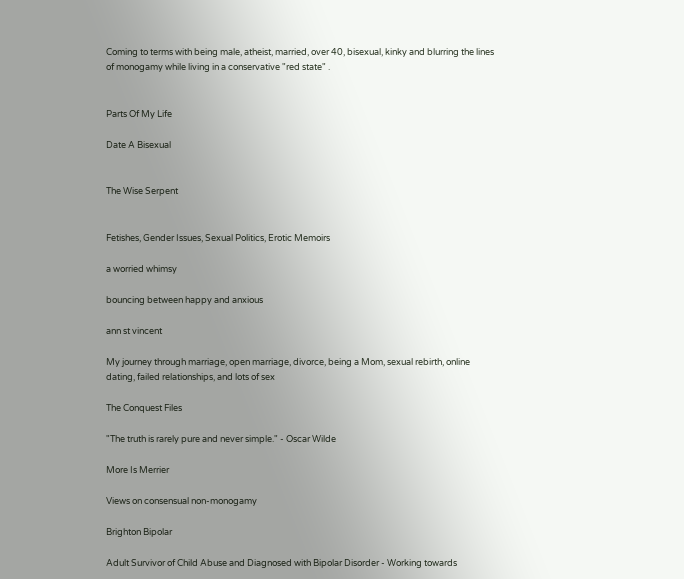Coming to terms with being male, atheist, married, over 40, bisexual, kinky and blurring the lines of monogamy while living in a conservative "red state" .


Parts Of My Life

Date A Bisexual


The Wise Serpent


Fetishes, Gender Issues, Sexual Politics, Erotic Memoirs

a worried whimsy

bouncing between happy and anxious

ann st vincent

My journey through marriage, open marriage, divorce, being a Mom, sexual rebirth, online dating, failed relationships, and lots of sex

The Conquest Files

"The truth is rarely pure and never simple." - Oscar Wilde

More Is Merrier

Views on consensual non-monogamy

Brighton Bipolar

Adult Survivor of Child Abuse and Diagnosed with Bipolar Disorder - Working towards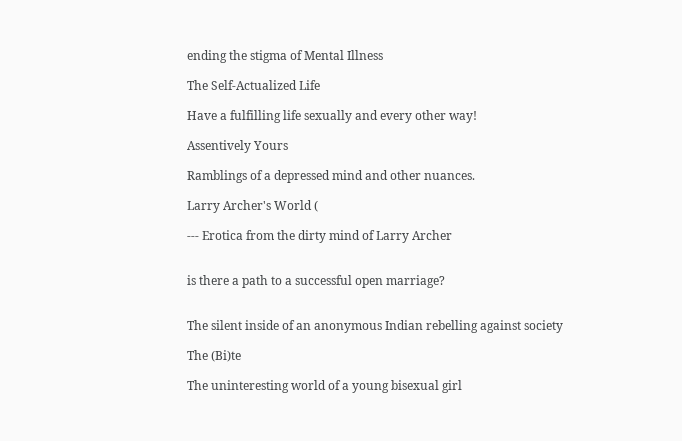ending the stigma of Mental Illness

The Self-Actualized Life

Have a fulfilling life sexually and every other way!

Assentively Yours

Ramblings of a depressed mind and other nuances.

Larry Archer's World (

--- Erotica from the dirty mind of Larry Archer


is there a path to a successful open marriage?


The silent inside of an anonymous Indian rebelling against society

The (Bi)te

The uninteresting world of a young bisexual girl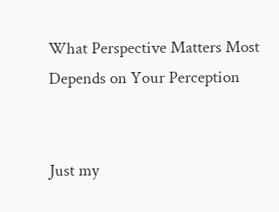What Perspective Matters Most Depends on Your Perception


Just my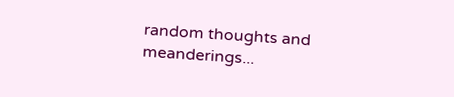random thoughts and meanderings...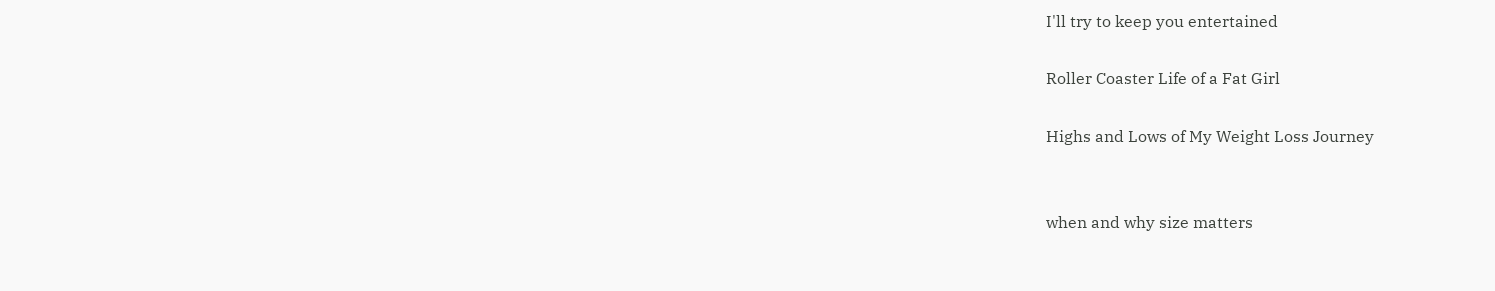I'll try to keep you entertained

Roller Coaster Life of a Fat Girl

Highs and Lows of My Weight Loss Journey


when and why size matters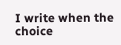I write when the choice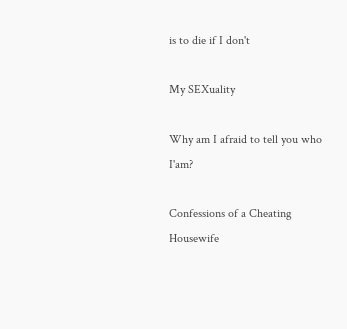is to die if I don't

My SEXuality

Why am I afraid to tell you who I'am?

Confessions of a Cheating Housewife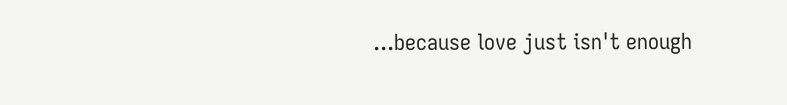...because love just isn't enough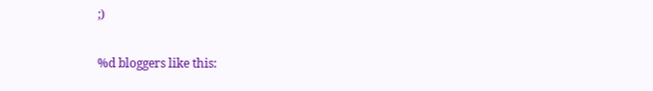;)

%d bloggers like this: